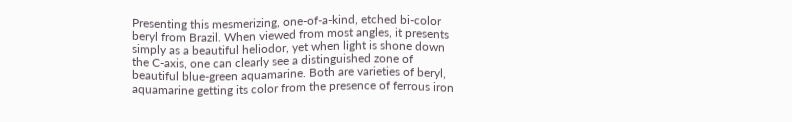Presenting this mesmerizing, one-of-a-kind, etched bi-color beryl from Brazil. When viewed from most angles, it presents simply as a beautiful heliodor, yet when light is shone down the C-axis, one can clearly see a distinguished zone of beautiful blue-green aquamarine. Both are varieties of beryl, aquamarine getting its color from the presence of ferrous iron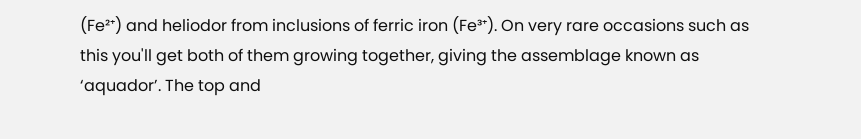(Fe²⁺) and heliodor from inclusions of ferric iron (Fe³⁺). On very rare occasions such as this you'll get both of them growing together, giving the assemblage known as ‘aquador’. The top and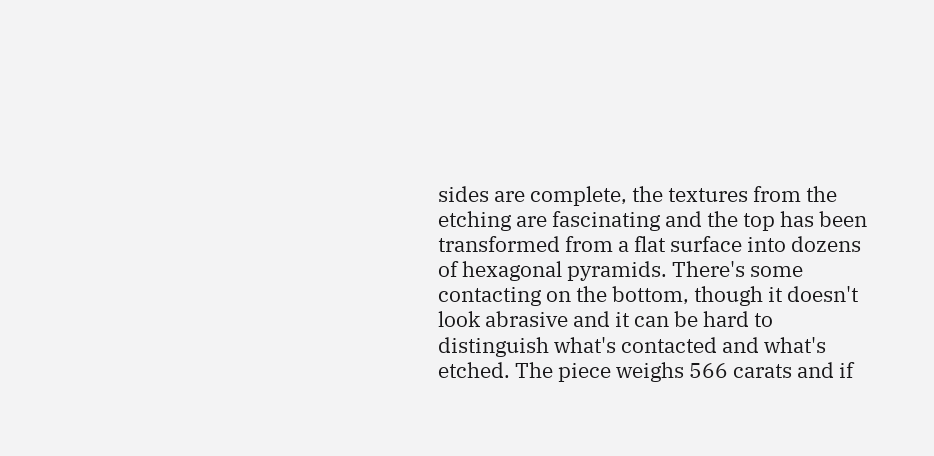sides are complete, the textures from the etching are fascinating and the top has been transformed from a flat surface into dozens of hexagonal pyramids. There's some contacting on the bottom, though it doesn't look abrasive and it can be hard to distinguish what's contacted and what's etched. The piece weighs 566 carats and if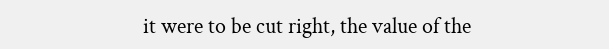it were to be cut right, the value of the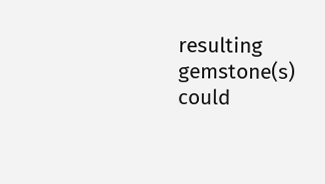resulting gemstone(s) could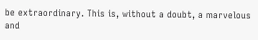be extraordinary. This is, without a doubt, a marvelous and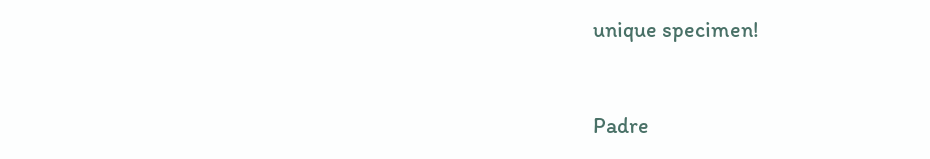unique specimen!



Padre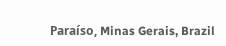Paraíso, Minas Gerais, Brazil